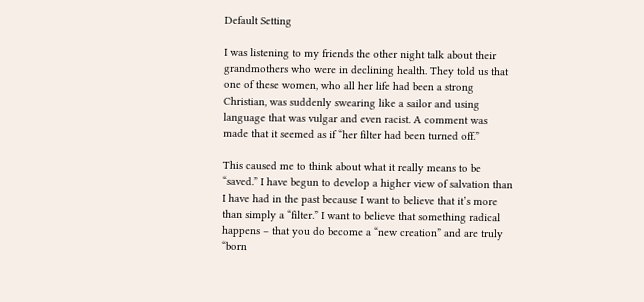Default Setting

I was listening to my friends the other night talk about their grandmothers who were in declining health. They told us that one of these women, who all her life had been a strong Christian, was suddenly swearing like a sailor and using language that was vulgar and even racist. A comment was made that it seemed as if “her filter had been turned off.”

This caused me to think about what it really means to be “saved.” I have begun to develop a higher view of salvation than I have had in the past because I want to believe that it’s more than simply a “filter.” I want to believe that something radical happens – that you do become a “new creation” and are truly “born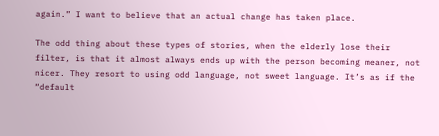again.” I want to believe that an actual change has taken place.

The odd thing about these types of stories, when the elderly lose their filter, is that it almost always ends up with the person becoming meaner, not nicer. They resort to using odd language, not sweet language. It’s as if the “default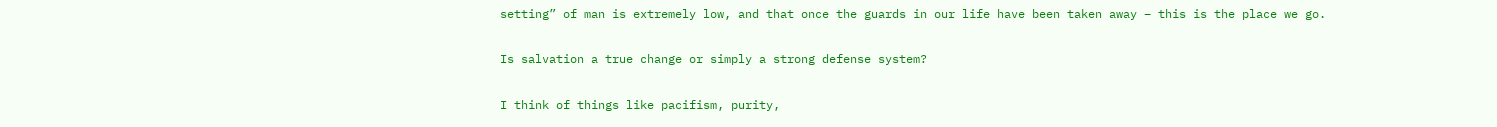setting” of man is extremely low, and that once the guards in our life have been taken away – this is the place we go.

Is salvation a true change or simply a strong defense system?

I think of things like pacifism, purity,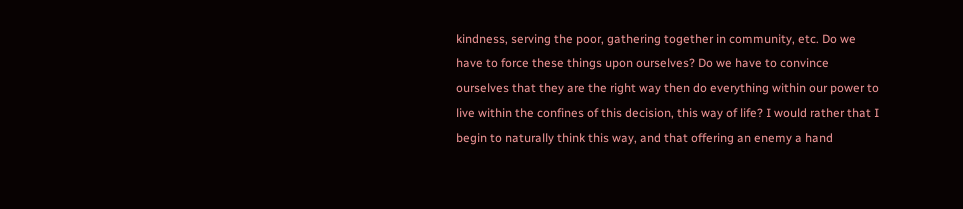kindness, serving the poor, gathering together in community, etc. Do we have to force these things upon ourselves? Do we have to convince ourselves that they are the right way then do everything within our power to live within the confines of this decision, this way of life? I would rather that I begin to naturally think this way, and that offering an enemy a hand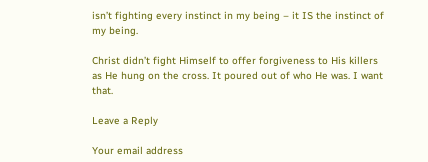isn’t fighting every instinct in my being – it IS the instinct of my being.

Christ didn’t fight Himself to offer forgiveness to His killers as He hung on the cross. It poured out of who He was. I want that.

Leave a Reply

Your email address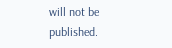will not be published.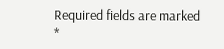Required fields are marked *